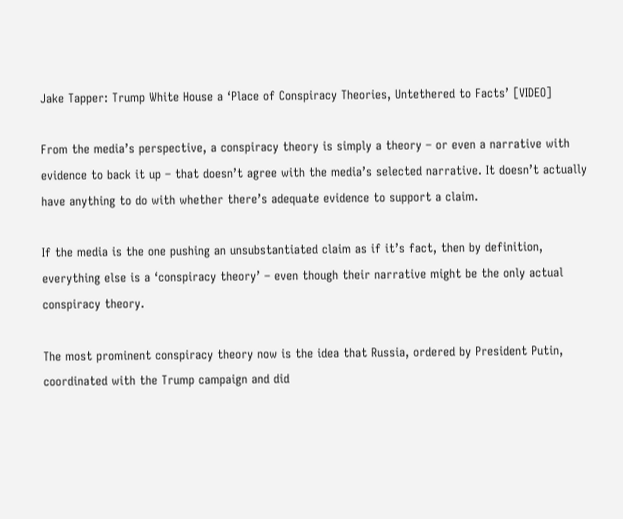Jake Tapper: Trump White House a ‘Place of Conspiracy Theories, Untethered to Facts’ [VIDEO]

From the media’s perspective, a conspiracy theory is simply a theory – or even a narrative with evidence to back it up – that doesn’t agree with the media’s selected narrative. It doesn’t actually have anything to do with whether there’s adequate evidence to support a claim.

If the media is the one pushing an unsubstantiated claim as if it’s fact, then by definition, everything else is a ‘conspiracy theory’ – even though their narrative might be the only actual conspiracy theory.

The most prominent conspiracy theory now is the idea that Russia, ordered by President Putin, coordinated with the Trump campaign and did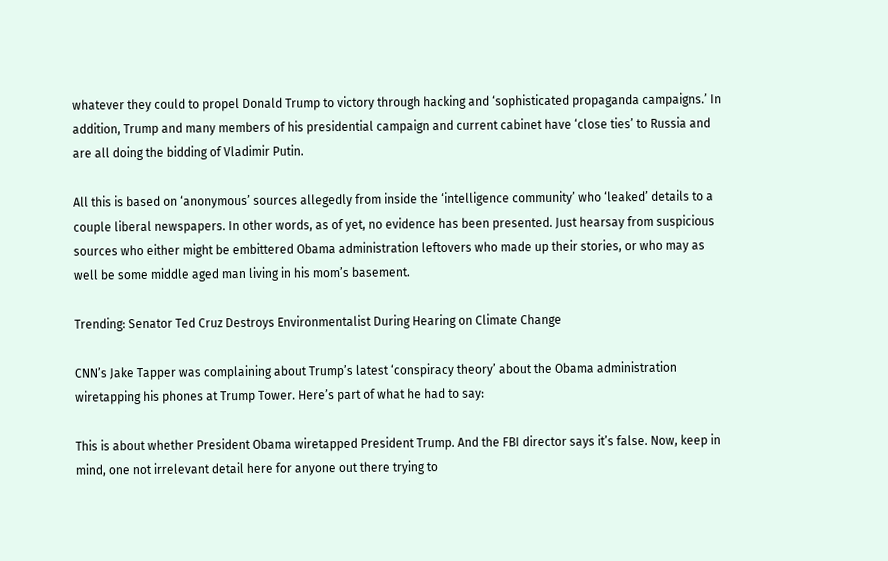whatever they could to propel Donald Trump to victory through hacking and ‘sophisticated propaganda campaigns.’ In addition, Trump and many members of his presidential campaign and current cabinet have ‘close ties’ to Russia and are all doing the bidding of Vladimir Putin.

All this is based on ‘anonymous’ sources allegedly from inside the ‘intelligence community’ who ‘leaked’ details to a couple liberal newspapers. In other words, as of yet, no evidence has been presented. Just hearsay from suspicious sources who either might be embittered Obama administration leftovers who made up their stories, or who may as well be some middle aged man living in his mom’s basement.

Trending: Senator Ted Cruz Destroys Environmentalist During Hearing on Climate Change

CNN’s Jake Tapper was complaining about Trump’s latest ‘conspiracy theory’ about the Obama administration wiretapping his phones at Trump Tower. Here’s part of what he had to say:

This is about whether President Obama wiretapped President Trump. And the FBI director says it’s false. Now, keep in mind, one not irrelevant detail here for anyone out there trying to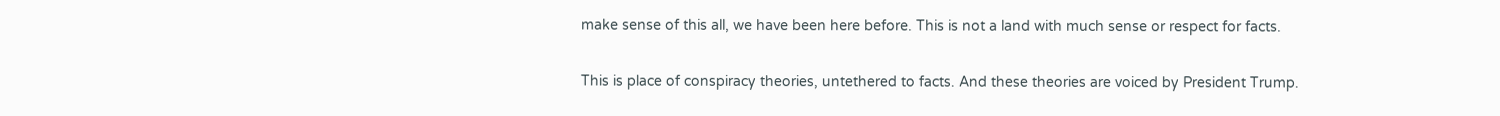make sense of this all, we have been here before. This is not a land with much sense or respect for facts.

This is place of conspiracy theories, untethered to facts. And these theories are voiced by President Trump.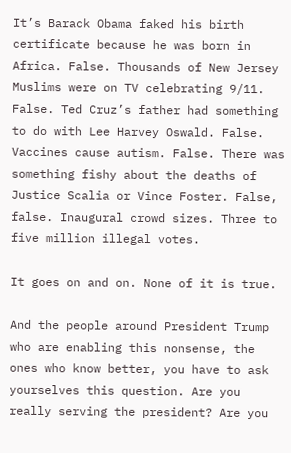It’s Barack Obama faked his birth certificate because he was born in Africa. False. Thousands of New Jersey Muslims were on TV celebrating 9/11. False. Ted Cruz’s father had something to do with Lee Harvey Oswald. False. Vaccines cause autism. False. There was something fishy about the deaths of Justice Scalia or Vince Foster. False, false. Inaugural crowd sizes. Three to five million illegal votes.

It goes on and on. None of it is true.

And the people around President Trump who are enabling this nonsense, the ones who know better, you have to ask yourselves this question. Are you really serving the president? Are you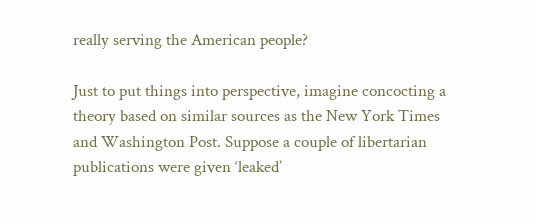really serving the American people?

Just to put things into perspective, imagine concocting a theory based on similar sources as the New York Times and Washington Post. Suppose a couple of libertarian publications were given ‘leaked’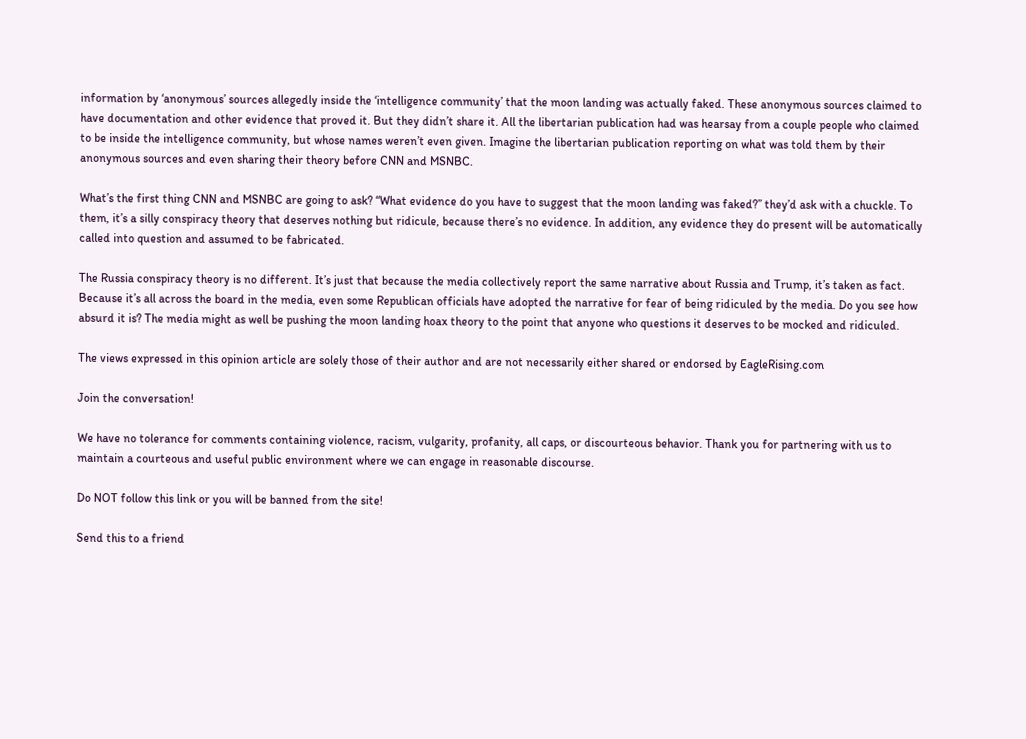information by ‘anonymous’ sources allegedly inside the ‘intelligence community’ that the moon landing was actually faked. These anonymous sources claimed to have documentation and other evidence that proved it. But they didn’t share it. All the libertarian publication had was hearsay from a couple people who claimed to be inside the intelligence community, but whose names weren’t even given. Imagine the libertarian publication reporting on what was told them by their anonymous sources and even sharing their theory before CNN and MSNBC.

What’s the first thing CNN and MSNBC are going to ask? “What evidence do you have to suggest that the moon landing was faked?” they’d ask with a chuckle. To them, it’s a silly conspiracy theory that deserves nothing but ridicule, because there’s no evidence. In addition, any evidence they do present will be automatically called into question and assumed to be fabricated.

The Russia conspiracy theory is no different. It’s just that because the media collectively report the same narrative about Russia and Trump, it’s taken as fact. Because it’s all across the board in the media, even some Republican officials have adopted the narrative for fear of being ridiculed by the media. Do you see how absurd it is? The media might as well be pushing the moon landing hoax theory to the point that anyone who questions it deserves to be mocked and ridiculed.

The views expressed in this opinion article are solely those of their author and are not necessarily either shared or endorsed by EagleRising.com

Join the conversation!

We have no tolerance for comments containing violence, racism, vulgarity, profanity, all caps, or discourteous behavior. Thank you for partnering with us to maintain a courteous and useful public environment where we can engage in reasonable discourse.

Do NOT follow this link or you will be banned from the site!

Send this to a friend